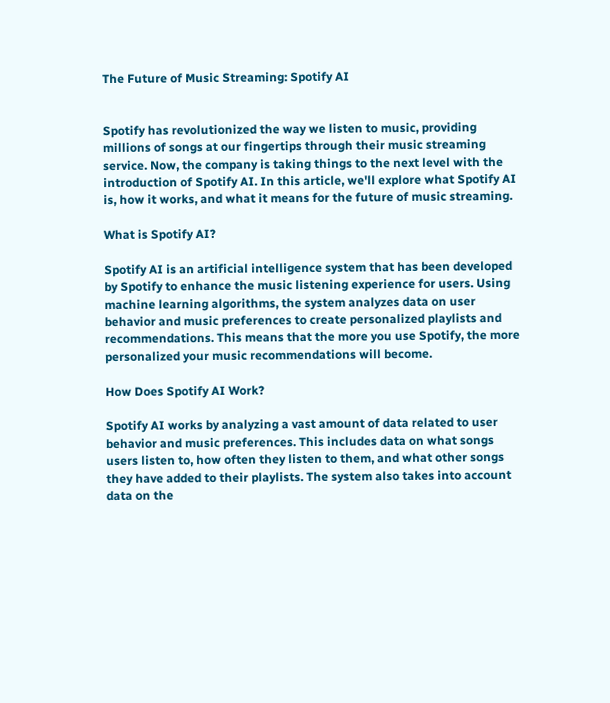The Future of Music Streaming: Spotify AI


Spotify has revolutionized the way we listen to music, providing millions of songs at our fingertips through their music streaming service. Now, the company is taking things to the next level with the introduction of Spotify AI. In this article, we'll explore what Spotify AI is, how it works, and what it means for the future of music streaming.

What is Spotify AI?

Spotify AI is an artificial intelligence system that has been developed by Spotify to enhance the music listening experience for users. Using machine learning algorithms, the system analyzes data on user behavior and music preferences to create personalized playlists and recommendations. This means that the more you use Spotify, the more personalized your music recommendations will become.

How Does Spotify AI Work?

Spotify AI works by analyzing a vast amount of data related to user behavior and music preferences. This includes data on what songs users listen to, how often they listen to them, and what other songs they have added to their playlists. The system also takes into account data on the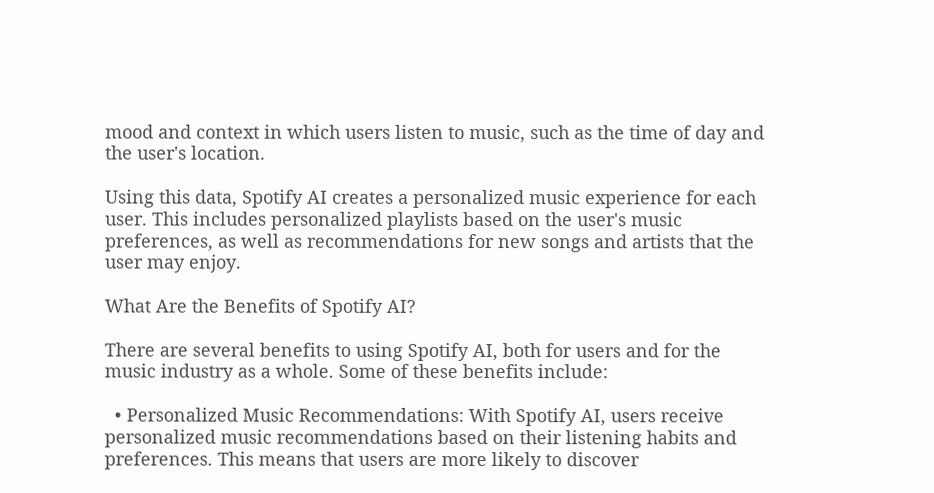mood and context in which users listen to music, such as the time of day and the user's location.

Using this data, Spotify AI creates a personalized music experience for each user. This includes personalized playlists based on the user's music preferences, as well as recommendations for new songs and artists that the user may enjoy.

What Are the Benefits of Spotify AI?

There are several benefits to using Spotify AI, both for users and for the music industry as a whole. Some of these benefits include:

  • Personalized Music Recommendations: With Spotify AI, users receive personalized music recommendations based on their listening habits and preferences. This means that users are more likely to discover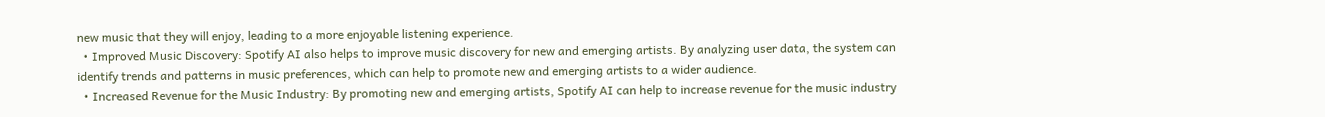new music that they will enjoy, leading to a more enjoyable listening experience.
  • Improved Music Discovery: Spotify AI also helps to improve music discovery for new and emerging artists. By analyzing user data, the system can identify trends and patterns in music preferences, which can help to promote new and emerging artists to a wider audience.
  • Increased Revenue for the Music Industry: By promoting new and emerging artists, Spotify AI can help to increase revenue for the music industry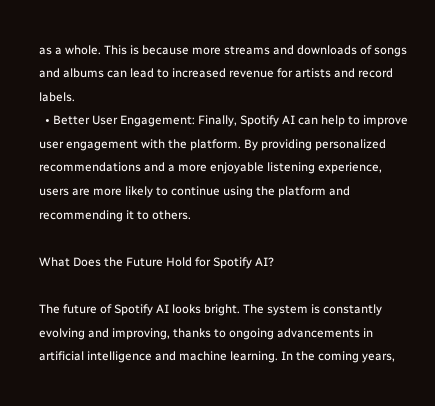as a whole. This is because more streams and downloads of songs and albums can lead to increased revenue for artists and record labels.
  • Better User Engagement: Finally, Spotify AI can help to improve user engagement with the platform. By providing personalized recommendations and a more enjoyable listening experience, users are more likely to continue using the platform and recommending it to others.

What Does the Future Hold for Spotify AI?

The future of Spotify AI looks bright. The system is constantly evolving and improving, thanks to ongoing advancements in artificial intelligence and machine learning. In the coming years,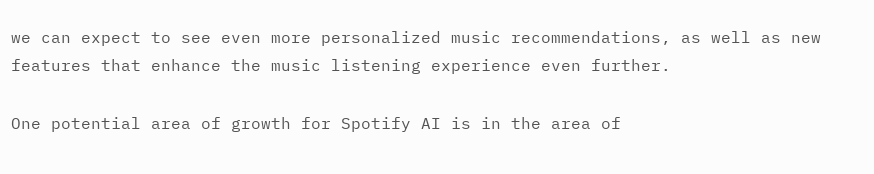we can expect to see even more personalized music recommendations, as well as new features that enhance the music listening experience even further.

One potential area of growth for Spotify AI is in the area of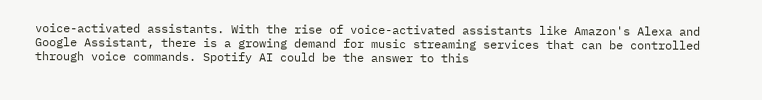voice-activated assistants. With the rise of voice-activated assistants like Amazon's Alexa and Google Assistant, there is a growing demand for music streaming services that can be controlled through voice commands. Spotify AI could be the answer to this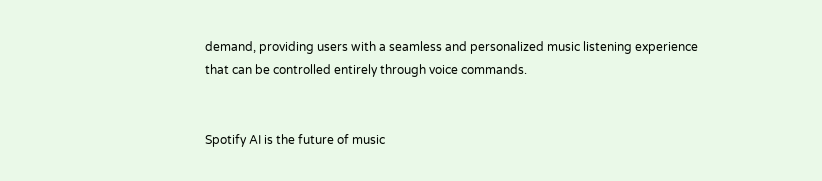demand, providing users with a seamless and personalized music listening experience that can be controlled entirely through voice commands.


Spotify AI is the future of music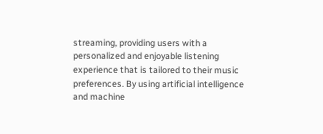streaming, providing users with a personalized and enjoyable listening experience that is tailored to their music preferences. By using artificial intelligence and machine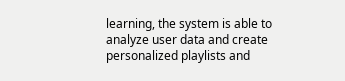learning, the system is able to analyze user data and create personalized playlists and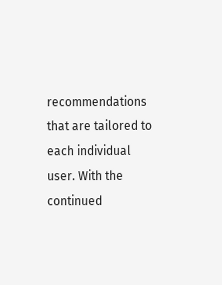recommendations that are tailored to each individual user. With the continued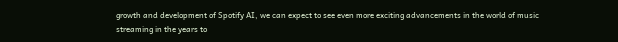growth and development of Spotify AI, we can expect to see even more exciting advancements in the world of music streaming in the years to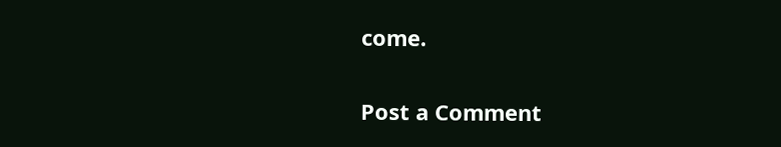come.

Post a Comment